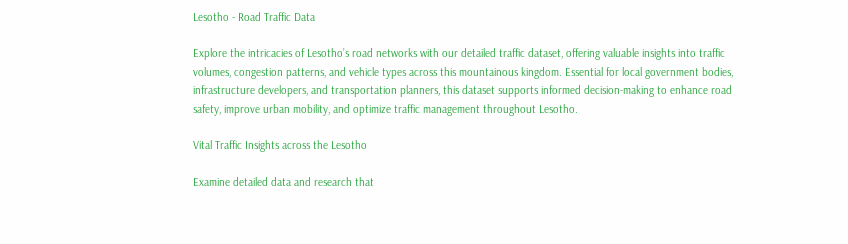Lesotho - Road Traffic Data

Explore the intricacies of Lesotho’s road networks with our detailed traffic dataset, offering valuable insights into traffic volumes, congestion patterns, and vehicle types across this mountainous kingdom. Essential for local government bodies, infrastructure developers, and transportation planners, this dataset supports informed decision-making to enhance road safety, improve urban mobility, and optimize traffic management throughout Lesotho.

Vital Traffic Insights across the Lesotho

Examine detailed data and research that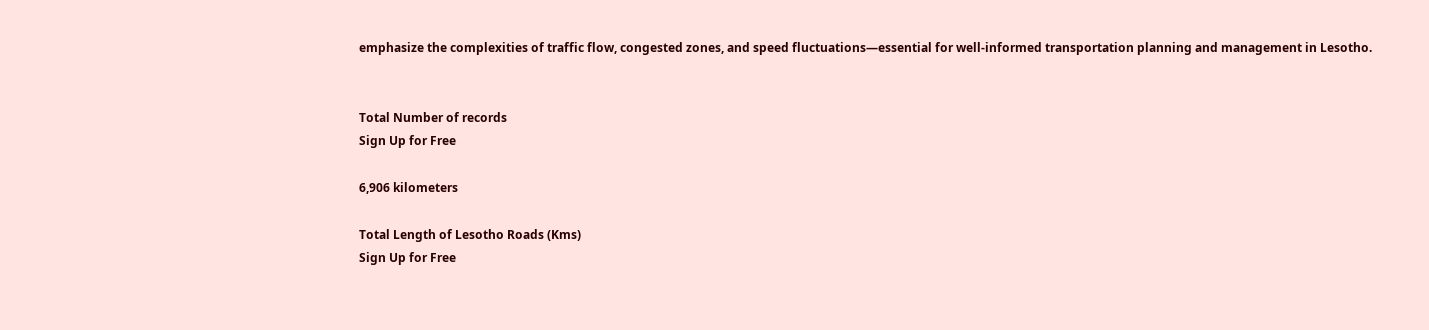emphasize the complexities of traffic flow, congested zones, and speed fluctuations—essential for well-informed transportation planning and management in Lesotho.


Total Number of records
Sign Up for Free

6,906 kilometers

Total Length of Lesotho Roads (Kms)
Sign Up for Free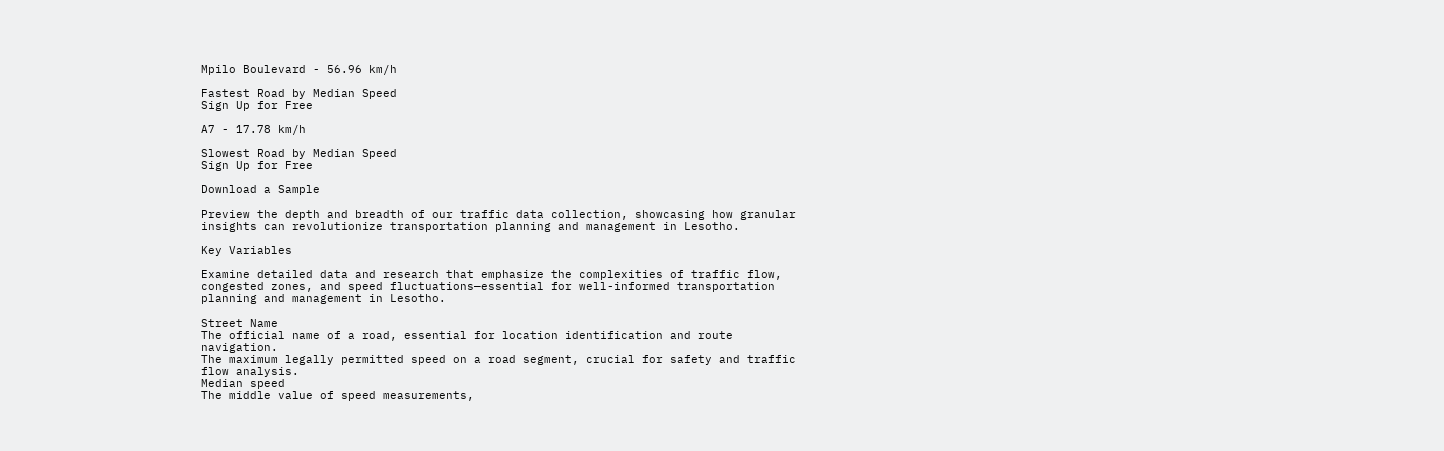Mpilo Boulevard - 56.96 km/h

Fastest Road by Median Speed
Sign Up for Free

A7 - 17.78 km/h

Slowest Road by Median Speed
Sign Up for Free

Download a Sample

Preview the depth and breadth of our traffic data collection, showcasing how granular insights can revolutionize transportation planning and management in Lesotho.

Key Variables

Examine detailed data and research that emphasize the complexities of traffic flow, congested zones, and speed fluctuations—essential for well-informed transportation planning and management in Lesotho.

Street Name
The official name of a road, essential for location identification and route navigation.
The maximum legally permitted speed on a road segment, crucial for safety and traffic flow analysis.
Median speed
The middle value of speed measurements,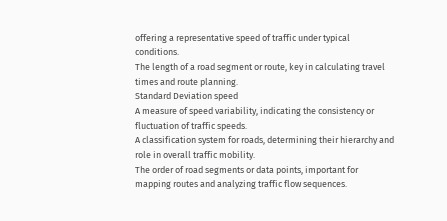offering a representative speed of traffic under typical conditions.
The length of a road segment or route, key in calculating travel times and route planning.
Standard Deviation speed
A measure of speed variability, indicating the consistency or fluctuation of traffic speeds.
A classification system for roads, determining their hierarchy and role in overall traffic mobility.
The order of road segments or data points, important for mapping routes and analyzing traffic flow sequences.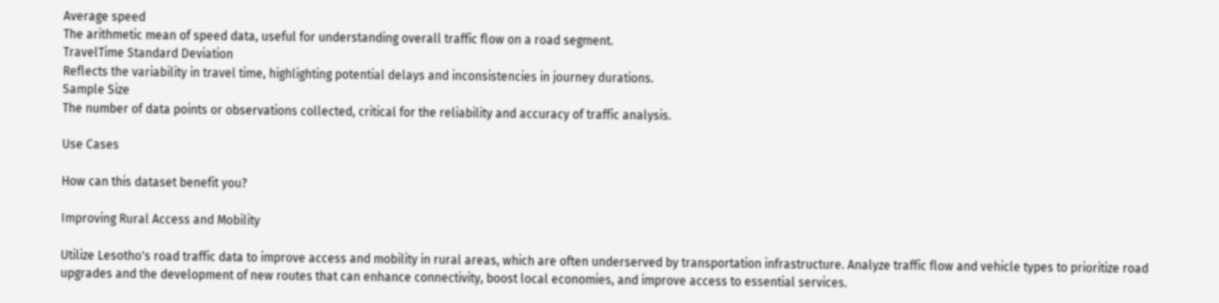Average speed
The arithmetic mean of speed data, useful for understanding overall traffic flow on a road segment.
TravelTime Standard Deviation
Reflects the variability in travel time, highlighting potential delays and inconsistencies in journey durations.
Sample Size
The number of data points or observations collected, critical for the reliability and accuracy of traffic analysis.

Use Cases

How can this dataset benefit you?

Improving Rural Access and Mobility

Utilize Lesotho's road traffic data to improve access and mobility in rural areas, which are often underserved by transportation infrastructure. Analyze traffic flow and vehicle types to prioritize road upgrades and the development of new routes that can enhance connectivity, boost local economies, and improve access to essential services.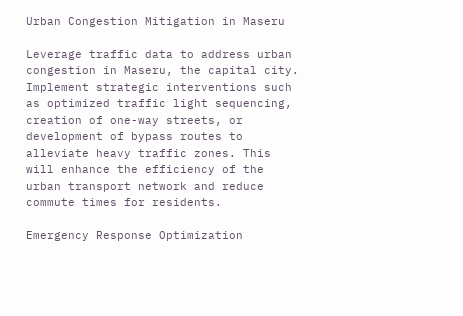Urban Congestion Mitigation in Maseru

Leverage traffic data to address urban congestion in Maseru, the capital city. Implement strategic interventions such as optimized traffic light sequencing, creation of one-way streets, or development of bypass routes to alleviate heavy traffic zones. This will enhance the efficiency of the urban transport network and reduce commute times for residents.

Emergency Response Optimization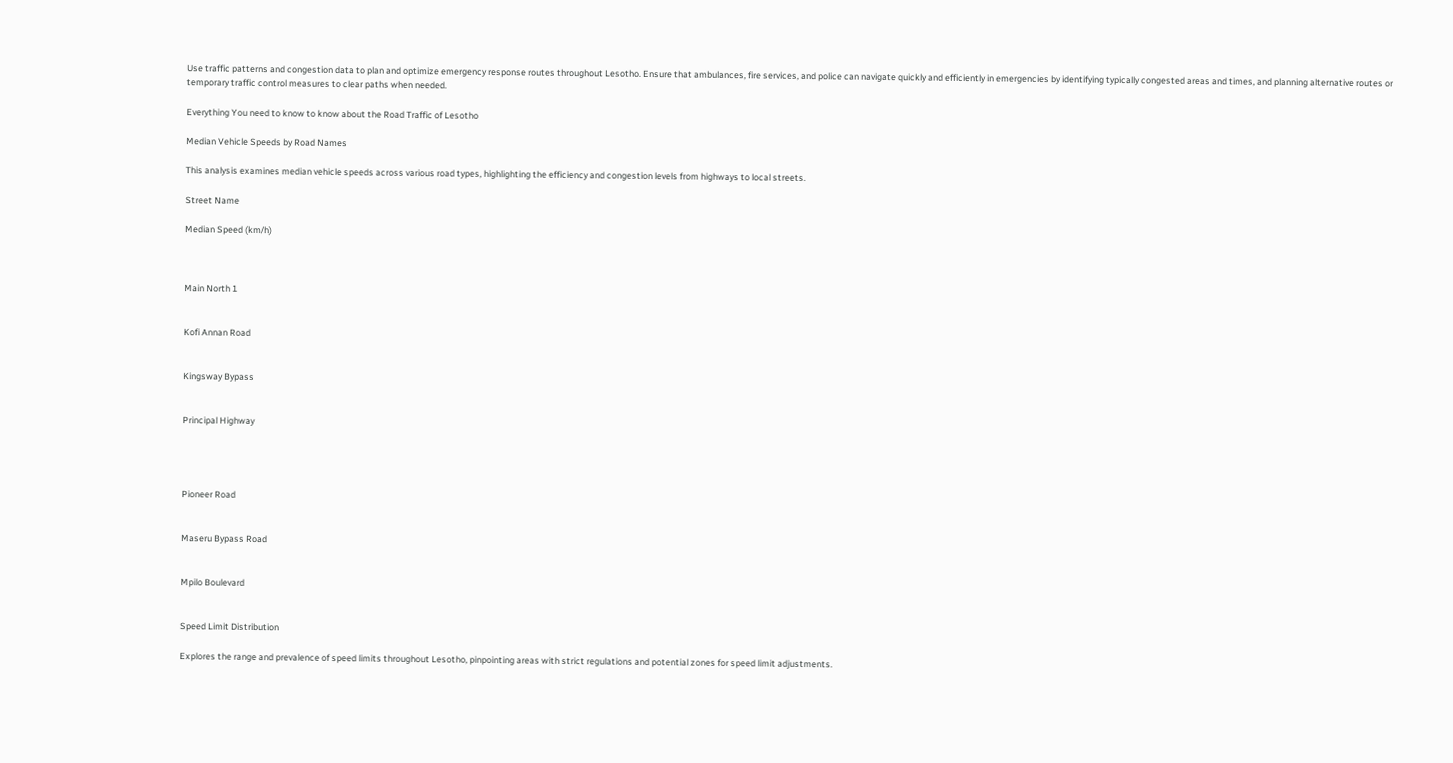Use traffic patterns and congestion data to plan and optimize emergency response routes throughout Lesotho. Ensure that ambulances, fire services, and police can navigate quickly and efficiently in emergencies by identifying typically congested areas and times, and planning alternative routes or temporary traffic control measures to clear paths when needed.

Everything You need to know to know about the Road Traffic of Lesotho

Median Vehicle Speeds by Road Names

This analysis examines median vehicle speeds across various road types, highlighting the efficiency and congestion levels from highways to local streets.

Street Name

Median Speed (km/h)



Main North 1


Kofi Annan Road


Kingsway Bypass


Principal Highway




Pioneer Road


Maseru Bypass Road


Mpilo Boulevard


Speed Limit Distribution

Explores the range and prevalence of speed limits throughout Lesotho, pinpointing areas with strict regulations and potential zones for speed limit adjustments.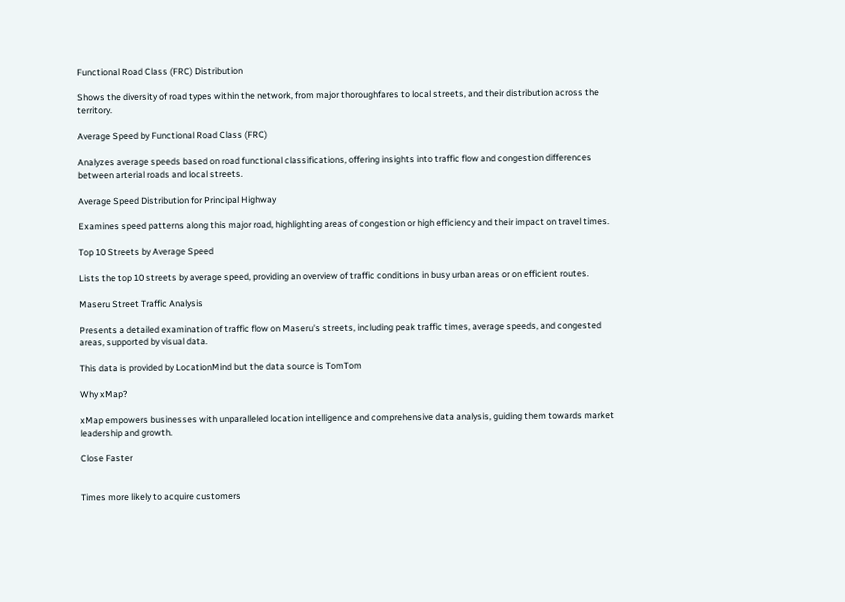Functional Road Class (FRC) Distribution

Shows the diversity of road types within the network, from major thoroughfares to local streets, and their distribution across the territory.

Average Speed by Functional Road Class (FRC)

Analyzes average speeds based on road functional classifications, offering insights into traffic flow and congestion differences between arterial roads and local streets.

Average Speed Distribution for Principal Highway

Examines speed patterns along this major road, highlighting areas of congestion or high efficiency and their impact on travel times.

Top 10 Streets by Average Speed

Lists the top 10 streets by average speed, providing an overview of traffic conditions in busy urban areas or on efficient routes.

Maseru Street Traffic Analysis

Presents a detailed examination of traffic flow on Maseru's streets, including peak traffic times, average speeds, and congested areas, supported by visual data.

This data is provided by LocationMind but the data source is TomTom

Why xMap?

xMap empowers businesses with unparalleled location intelligence and comprehensive data analysis, guiding them towards market leadership and growth.

Close Faster


Times more likely to acquire customers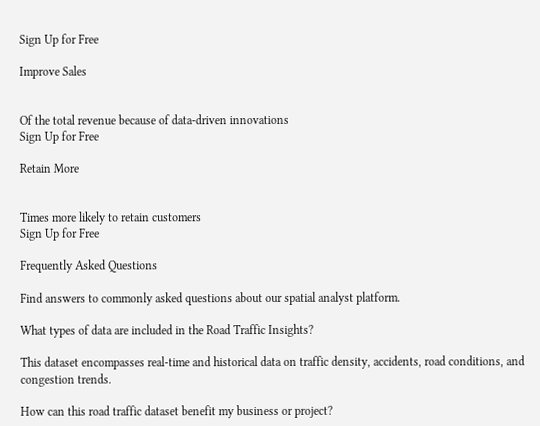Sign Up for Free

Improve Sales


Of the total revenue because of data-driven innovations
Sign Up for Free

Retain More


Times more likely to retain customers
Sign Up for Free

Frequently Asked Questions

Find answers to commonly asked questions about our spatial analyst platform.

What types of data are included in the Road Traffic Insights?

This dataset encompasses real-time and historical data on traffic density, accidents, road conditions, and congestion trends.

How can this road traffic dataset benefit my business or project?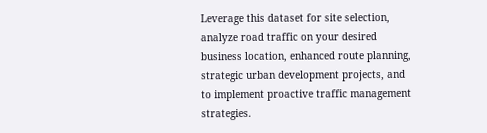Leverage this dataset for site selection, analyze road traffic on your desired business location, enhanced route planning, strategic urban development projects, and to implement proactive traffic management strategies.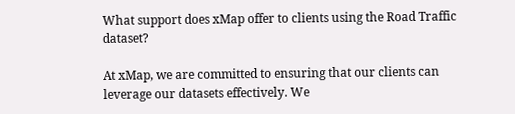What support does xMap offer to clients using the Road Traffic dataset?

At xMap, we are committed to ensuring that our clients can leverage our datasets effectively. We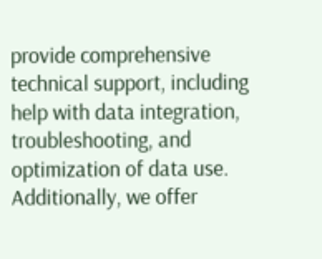provide comprehensive technical support, including help with data integration, troubleshooting, and optimization of data use. Additionally, we offer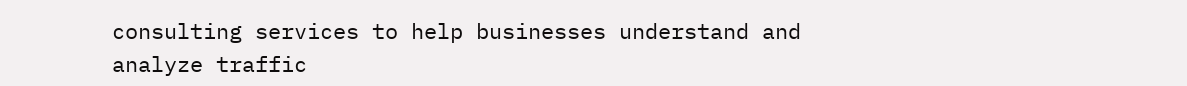consulting services to help businesses understand and analyze traffic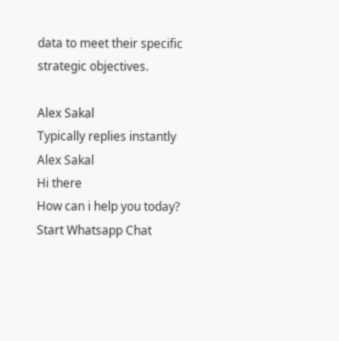data to meet their specific strategic objectives.

Alex Sakal
Typically replies instantly
Alex Sakal
Hi there
How can i help you today?
Start Whatsapp Chat